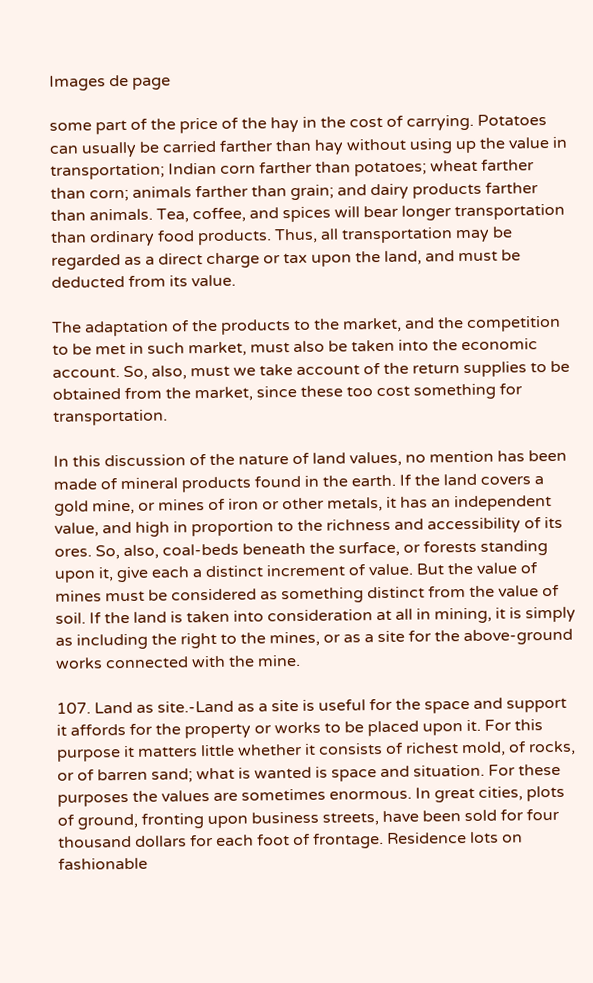Images de page

some part of the price of the hay in the cost of carrying. Potatoes can usually be carried farther than hay without using up the value in transportation; Indian corn farther than potatoes; wheat farther than corn; animals farther than grain; and dairy products farther than animals. Tea, coffee, and spices will bear longer transportation than ordinary food products. Thus, all transportation may be regarded as a direct charge or tax upon the land, and must be deducted from its value.

The adaptation of the products to the market, and the competition to be met in such market, must also be taken into the economic account. So, also, must we take account of the return supplies to be obtained from the market, since these too cost something for transportation.

In this discussion of the nature of land values, no mention has been made of mineral products found in the earth. If the land covers a gold mine, or mines of iron or other metals, it has an independent value, and high in proportion to the richness and accessibility of its ores. So, also, coal-beds beneath the surface, or forests standing upon it, give each a distinct increment of value. But the value of mines must be considered as something distinct from the value of soil. If the land is taken into consideration at all in mining, it is simply as including the right to the mines, or as a site for the above-ground works connected with the mine.

107. Land as site.-Land as a site is useful for the space and support it affords for the property or works to be placed upon it. For this purpose it matters little whether it consists of richest mold, of rocks, or of barren sand; what is wanted is space and situation. For these purposes the values are sometimes enormous. In great cities, plots of ground, fronting upon business streets, have been sold for four thousand dollars for each foot of frontage. Residence lots on fashionable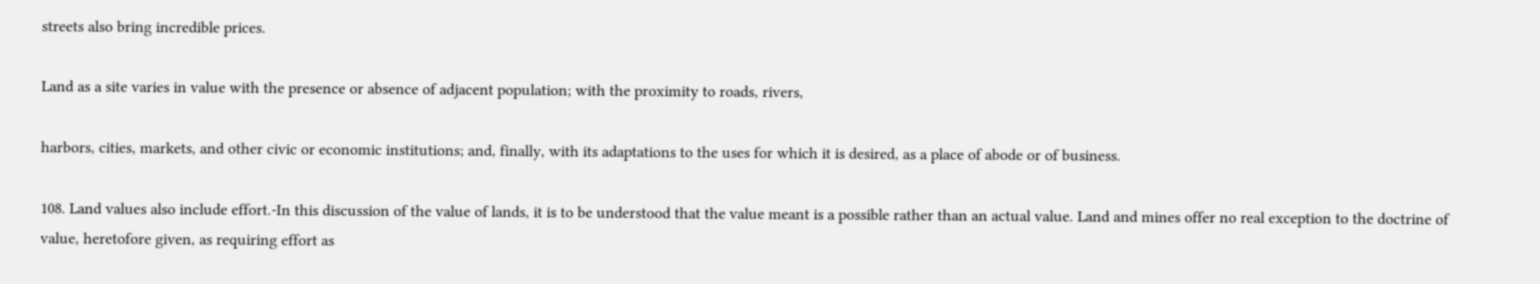streets also bring incredible prices.

Land as a site varies in value with the presence or absence of adjacent population; with the proximity to roads, rivers,

harbors, cities, markets, and other civic or economic institutions; and, finally, with its adaptations to the uses for which it is desired, as a place of abode or of business.

108. Land values also include effort.-In this discussion of the value of lands, it is to be understood that the value meant is a possible rather than an actual value. Land and mines offer no real exception to the doctrine of value, heretofore given, as requiring effort as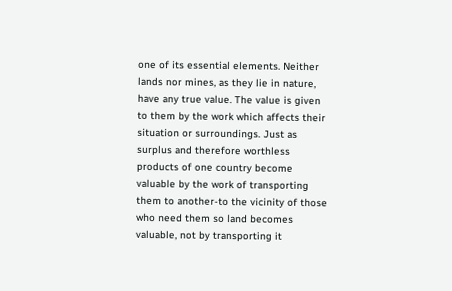one of its essential elements. Neither lands nor mines, as they lie in nature, have any true value. The value is given to them by the work which affects their situation or surroundings. Just as surplus and therefore worthless products of one country become valuable by the work of transporting them to another-to the vicinity of those who need them so land becomes valuable, not by transporting it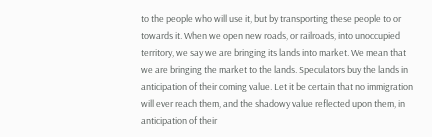to the people who will use it, but by transporting these people to or towards it. When we open new roads, or railroads, into unoccupied territory, we say we are bringing its lands into market. We mean that we are bringing the market to the lands. Speculators buy the lands in anticipation of their coming value. Let it be certain that no immigration will ever reach them, and the shadowy value reflected upon them, in anticipation of their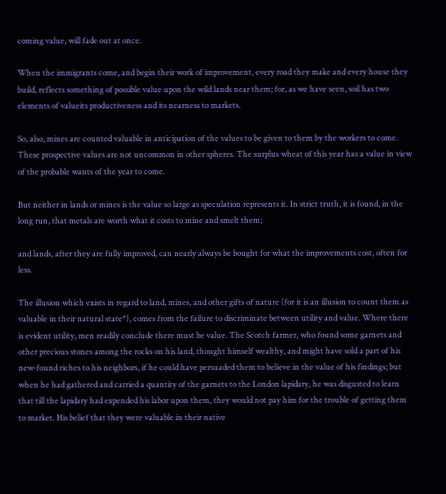coming value, will fade out at once.

When the immigrants come, and begin their work of improvement, every road they make and every house they build, reflects something of possible value upon the wild lands near them; for, as we have seen, soil has two elements of valueits productiveness and its nearness to markets.

So, also, mines are counted valuable in anticipation of the values to be given to them by the workers to come. These prospective values are not uncommon in other spheres. The surplus wheat of this year has a value in view of the probable wants of the year to come.

But neither in lands or mines is the value so large as speculation represents it. In strict truth, it is found, in the long run, that metals are worth what it costs to mine and smelt them;

and lands, after they are fully improved, can nearly always be bought for what the improvements cost, often for less.

The illusion which exists in regard to land, mines, and other gifts of nature (for it is an illusion to count them as valuable in their natural state*), comes from the failure to discriminate between utility and value. Where there is evident utility, men readily conclude there must be value. The Scotch farmer, who found some garnets and other precious stones among the rocks on his land, thought himself wealthy, and might have sold a part of his new-found riches to his neighbors, if he could have persuaded them to believe in the value of his findings; but when he had gathered and carried a quantity of the garnets to the London lapidary, he was disgusted to learn that till the lapidary had expended his labor upon them, they would not pay him for the trouble of getting them to market. His belief that they were valuable in their native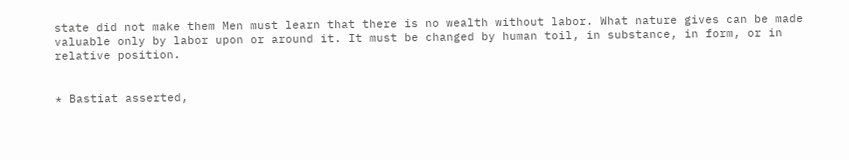state did not make them Men must learn that there is no wealth without labor. What nature gives can be made valuable only by labor upon or around it. It must be changed by human toil, in substance, in form, or in relative position.


* Bastiat asserted,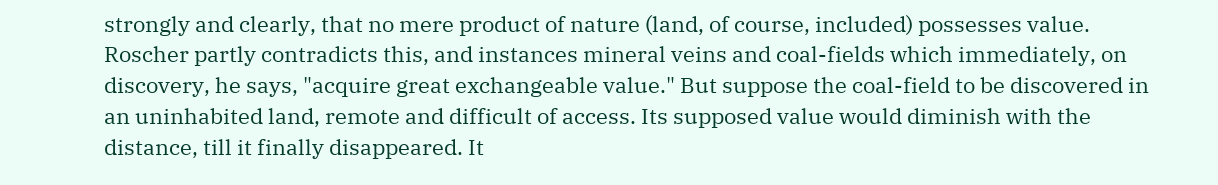strongly and clearly, that no mere product of nature (land, of course, included) possesses value. Roscher partly contradicts this, and instances mineral veins and coal-fields which immediately, on discovery, he says, "acquire great exchangeable value." But suppose the coal-field to be discovered in an uninhabited land, remote and difficult of access. Its supposed value would diminish with the distance, till it finally disappeared. It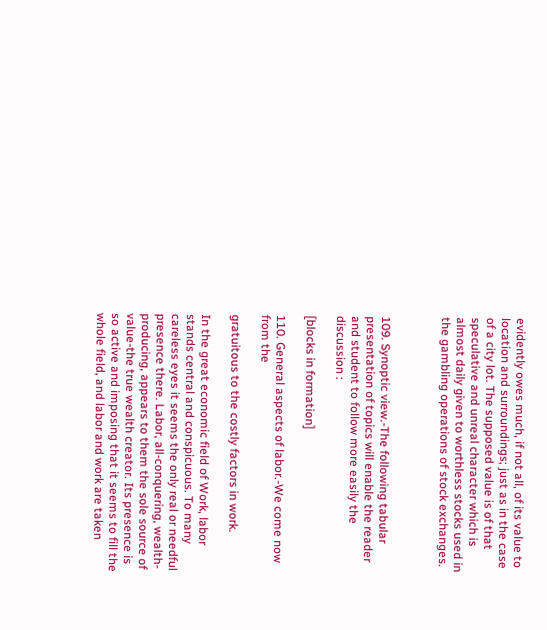evidently owes much, if not all, of its value to location and surroundings; just as in the case of a city lot. The supposed value is of that speculative and unreal character which is almost daily given to worthless stocks used in the gambling operations of stock exchanges.



109. Synoptic view.-The following tabular presentation of topics will enable the reader and student to follow more easily the discussion :

[blocks in formation]

110. General aspects of labor.-We come now from the

gratuitous to the costly factors in work.

In the great economic field of Work, labor stands central and conspicuous. To many careless eyes it seems the only real or needful presence there. Labor, all-conquering, wealth-producing, appears to them the sole source of value-the true wealth creator. Its presence is so active and imposing that it seems to fill the whole field, and labor and work are taken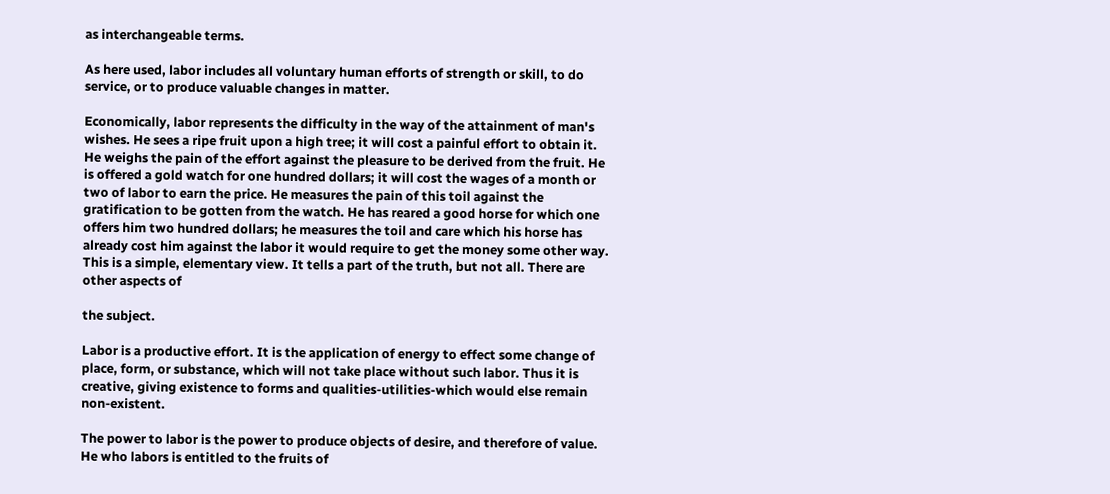as interchangeable terms.

As here used, labor includes all voluntary human efforts of strength or skill, to do service, or to produce valuable changes in matter.

Economically, labor represents the difficulty in the way of the attainment of man's wishes. He sees a ripe fruit upon a high tree; it will cost a painful effort to obtain it. He weighs the pain of the effort against the pleasure to be derived from the fruit. He is offered a gold watch for one hundred dollars; it will cost the wages of a month or two of labor to earn the price. He measures the pain of this toil against the gratification to be gotten from the watch. He has reared a good horse for which one offers him two hundred dollars; he measures the toil and care which his horse has already cost him against the labor it would require to get the money some other way. This is a simple, elementary view. It tells a part of the truth, but not all. There are other aspects of

the subject.

Labor is a productive effort. It is the application of energy to effect some change of place, form, or substance, which will not take place without such labor. Thus it is creative, giving existence to forms and qualities-utilities-which would else remain non-existent.

The power to labor is the power to produce objects of desire, and therefore of value. He who labors is entitled to the fruits of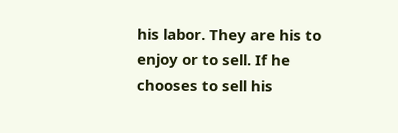his labor. They are his to enjoy or to sell. If he chooses to sell his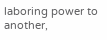laboring power to another,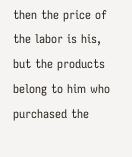then the price of the labor is his, but the products belong to him who purchased the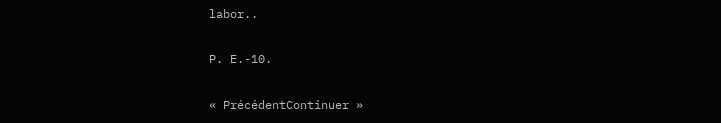labor..

P. E.-10.

« PrécédentContinuer »